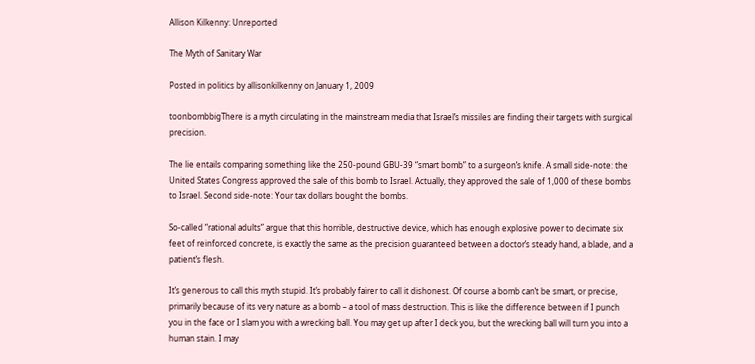Allison Kilkenny: Unreported

The Myth of Sanitary War

Posted in politics by allisonkilkenny on January 1, 2009

toonbombbigThere is a myth circulating in the mainstream media that Israel’s missiles are finding their targets with surgical precision.

The lie entails comparing something like the 250-pound GBU-39 “smart bomb” to a surgeon’s knife. A small side-note: the United States Congress approved the sale of this bomb to Israel. Actually, they approved the sale of 1,000 of these bombs to Israel. Second side-note: Your tax dollars bought the bombs.

So-called “rational adults” argue that this horrible, destructive device, which has enough explosive power to decimate six feet of reinforced concrete, is exactly the same as the precision guaranteed between a doctor’s steady hand, a blade, and a patient’s flesh.

It’s generous to call this myth stupid. It’s probably fairer to call it dishonest. Of course a bomb can’t be smart, or precise, primarily because of its very nature as a bomb – a tool of mass destruction. This is like the difference between if I punch you in the face or I slam you with a wrecking ball. You may get up after I deck you, but the wrecking ball will turn you into a human stain. I may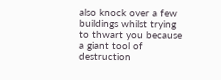also knock over a few buildings whilst trying to thwart you because a giant tool of destruction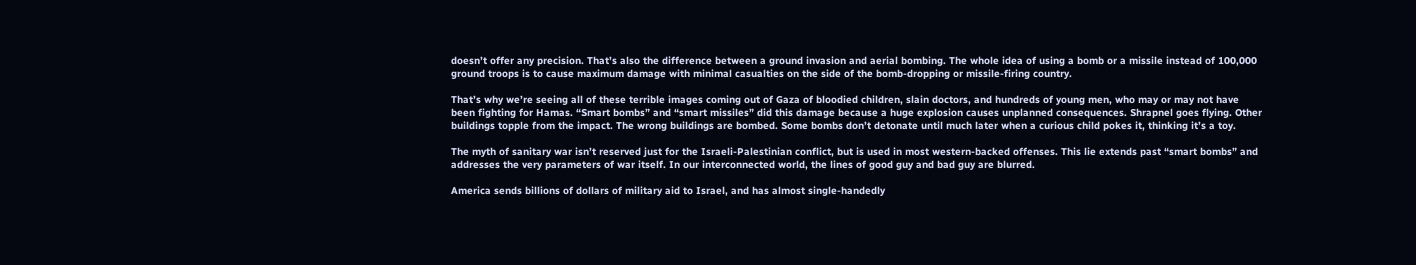doesn’t offer any precision. That’s also the difference between a ground invasion and aerial bombing. The whole idea of using a bomb or a missile instead of 100,000 ground troops is to cause maximum damage with minimal casualties on the side of the bomb-dropping or missile-firing country.

That’s why we’re seeing all of these terrible images coming out of Gaza of bloodied children, slain doctors, and hundreds of young men, who may or may not have been fighting for Hamas. “Smart bombs” and “smart missiles” did this damage because a huge explosion causes unplanned consequences. Shrapnel goes flying. Other buildings topple from the impact. The wrong buildings are bombed. Some bombs don’t detonate until much later when a curious child pokes it, thinking it’s a toy.

The myth of sanitary war isn’t reserved just for the Israeli-Palestinian conflict, but is used in most western-backed offenses. This lie extends past “smart bombs” and addresses the very parameters of war itself. In our interconnected world, the lines of good guy and bad guy are blurred.

America sends billions of dollars of military aid to Israel, and has almost single-handedly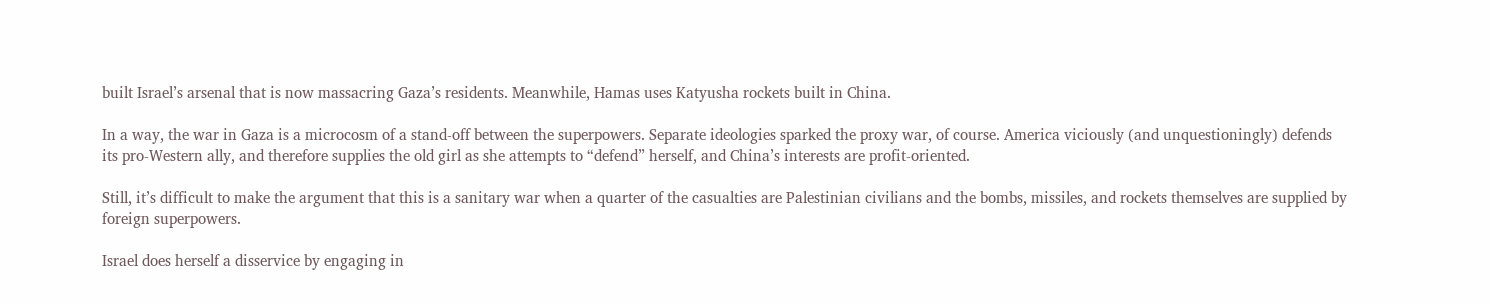built Israel’s arsenal that is now massacring Gaza’s residents. Meanwhile, Hamas uses Katyusha rockets built in China.

In a way, the war in Gaza is a microcosm of a stand-off between the superpowers. Separate ideologies sparked the proxy war, of course. America viciously (and unquestioningly) defends its pro-Western ally, and therefore supplies the old girl as she attempts to “defend” herself, and China’s interests are profit-oriented.

Still, it’s difficult to make the argument that this is a sanitary war when a quarter of the casualties are Palestinian civilians and the bombs, missiles, and rockets themselves are supplied by foreign superpowers.

Israel does herself a disservice by engaging in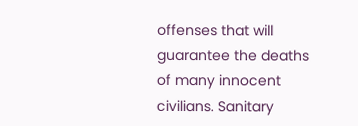offenses that will guarantee the deaths of many innocent civilians. Sanitary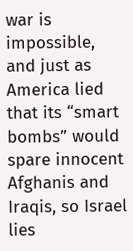war is impossible, and just as America lied that its “smart bombs” would spare innocent Afghanis and Iraqis, so Israel lies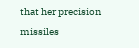that her precision missiles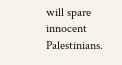will spare innocent Palestinians.